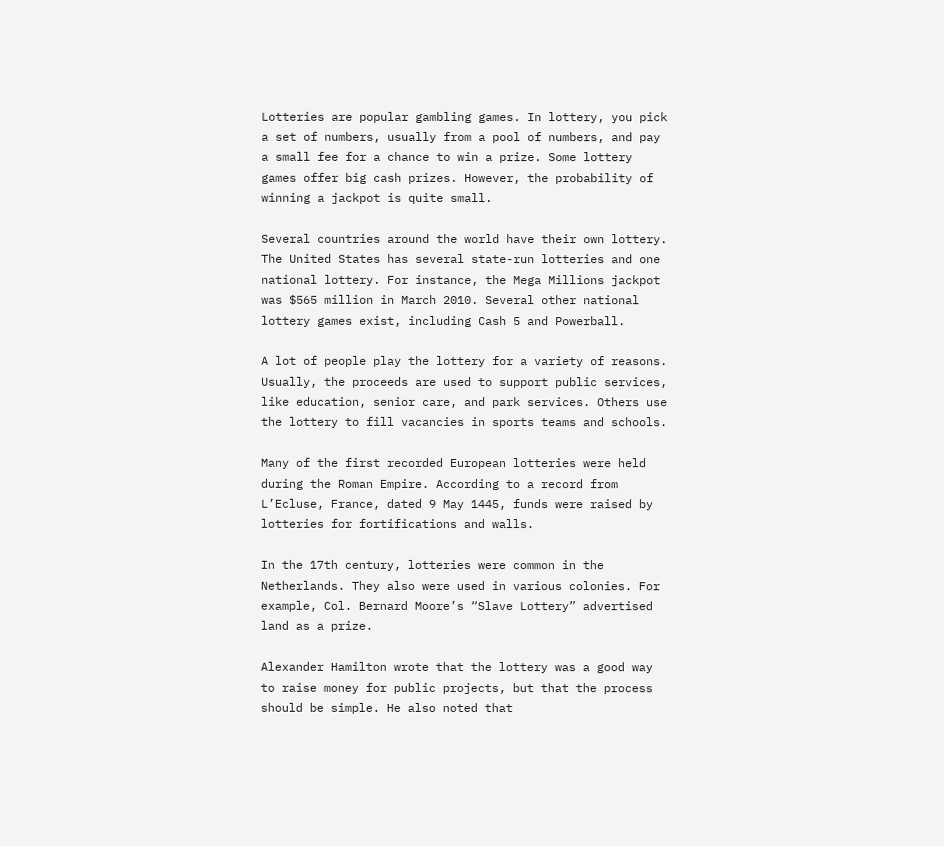Lotteries are popular gambling games. In lottery, you pick a set of numbers, usually from a pool of numbers, and pay a small fee for a chance to win a prize. Some lottery games offer big cash prizes. However, the probability of winning a jackpot is quite small.

Several countries around the world have their own lottery. The United States has several state-run lotteries and one national lottery. For instance, the Mega Millions jackpot was $565 million in March 2010. Several other national lottery games exist, including Cash 5 and Powerball.

A lot of people play the lottery for a variety of reasons. Usually, the proceeds are used to support public services, like education, senior care, and park services. Others use the lottery to fill vacancies in sports teams and schools.

Many of the first recorded European lotteries were held during the Roman Empire. According to a record from L’Ecluse, France, dated 9 May 1445, funds were raised by lotteries for fortifications and walls.

In the 17th century, lotteries were common in the Netherlands. They also were used in various colonies. For example, Col. Bernard Moore’s “Slave Lottery” advertised land as a prize.

Alexander Hamilton wrote that the lottery was a good way to raise money for public projects, but that the process should be simple. He also noted that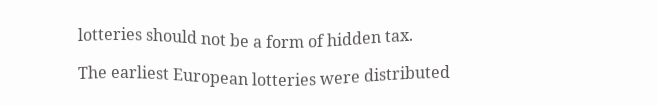lotteries should not be a form of hidden tax.

The earliest European lotteries were distributed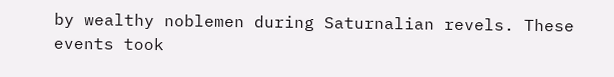by wealthy noblemen during Saturnalian revels. These events took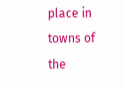place in towns of the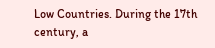Low Countries. During the 17th century, a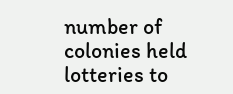number of colonies held lotteries to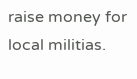raise money for local militias.